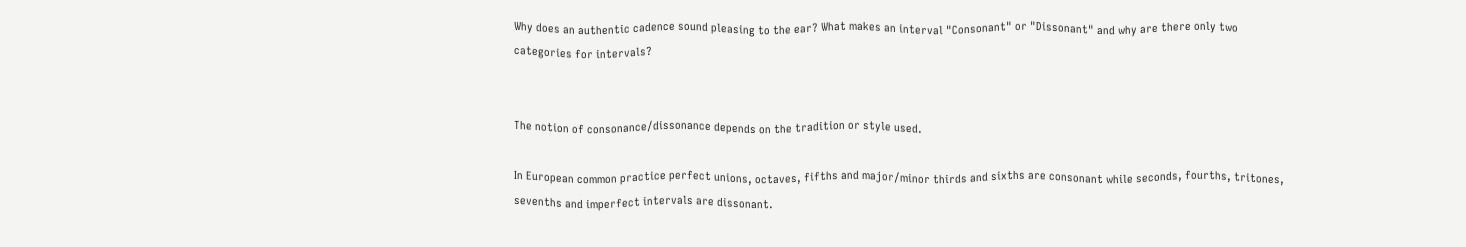Why does an authentic cadence sound pleasing to the ear? What makes an interval "Consonant" or "Dissonant" and why are there only two categories for intervals?


The notion of consonance/dissonance depends on the tradition or style used.

In European common practice perfect unions, octaves, fifths and major/minor thirds and sixths are consonant while seconds, fourths, tritones, sevenths and imperfect intervals are dissonant.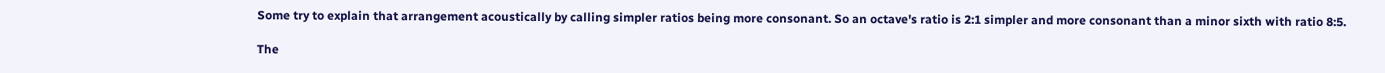Some try to explain that arrangement acoustically by calling simpler ratios being more consonant. So an octave's ratio is 2:1 simpler and more consonant than a minor sixth with ratio 8:5.

The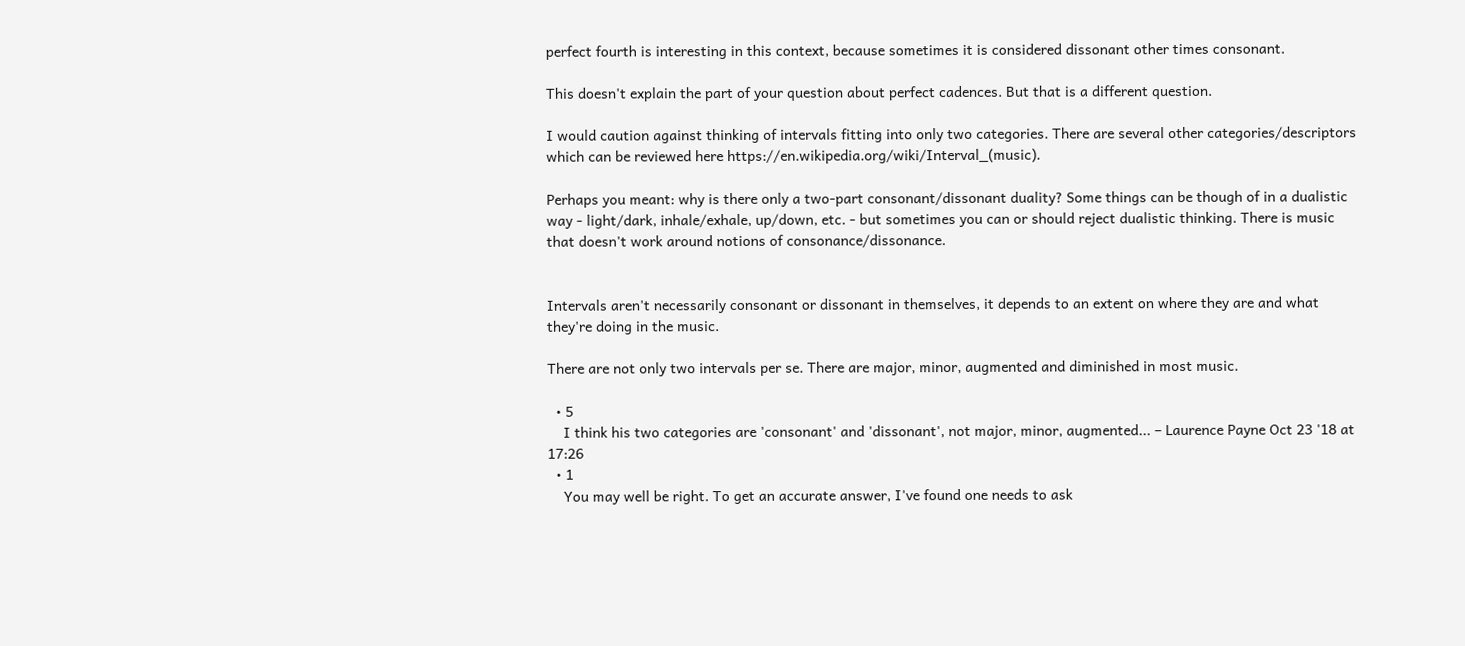perfect fourth is interesting in this context, because sometimes it is considered dissonant other times consonant.

This doesn't explain the part of your question about perfect cadences. But that is a different question.

I would caution against thinking of intervals fitting into only two categories. There are several other categories/descriptors which can be reviewed here https://en.wikipedia.org/wiki/Interval_(music).

Perhaps you meant: why is there only a two-part consonant/dissonant duality? Some things can be though of in a dualistic way - light/dark, inhale/exhale, up/down, etc. - but sometimes you can or should reject dualistic thinking. There is music that doesn't work around notions of consonance/dissonance.


Intervals aren't necessarily consonant or dissonant in themselves, it depends to an extent on where they are and what they're doing in the music.

There are not only two intervals per se. There are major, minor, augmented and diminished in most music.

  • 5
    I think his two categories are 'consonant' and 'dissonant', not major, minor, augmented... – Laurence Payne Oct 23 '18 at 17:26
  • 1
    You may well be right. To get an accurate answer, I've found one needs to ask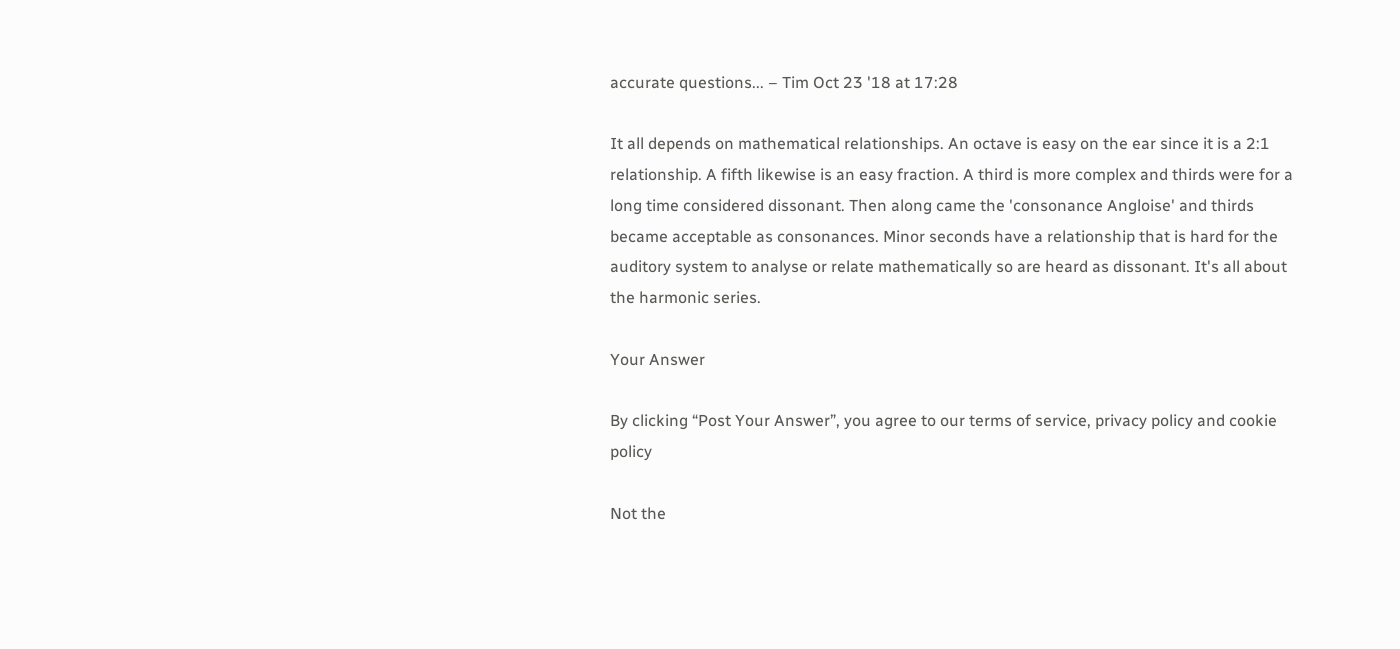accurate questions... – Tim Oct 23 '18 at 17:28

It all depends on mathematical relationships. An octave is easy on the ear since it is a 2:1 relationship. A fifth likewise is an easy fraction. A third is more complex and thirds were for a long time considered dissonant. Then along came the 'consonance Angloise' and thirds became acceptable as consonances. Minor seconds have a relationship that is hard for the auditory system to analyse or relate mathematically so are heard as dissonant. It's all about the harmonic series.

Your Answer

By clicking “Post Your Answer”, you agree to our terms of service, privacy policy and cookie policy

Not the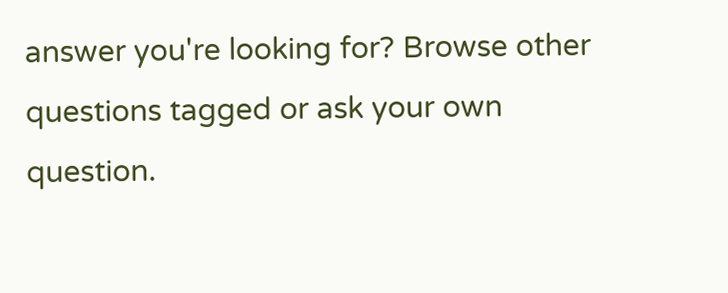answer you're looking for? Browse other questions tagged or ask your own question.